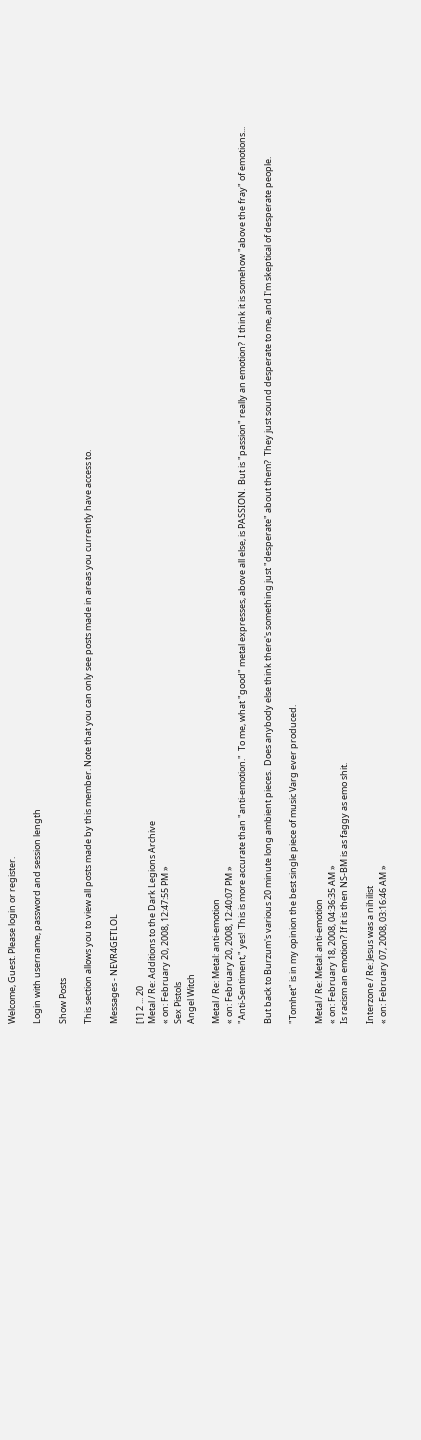Welcome, Guest. Please login or register.

Login with username, password and session length

Show Posts

This section allows you to view all posts made by this member. Note that you can only see posts made in areas you currently have access to.

Messages - NEVR4GETLOL

[1] 2 ... 20
Metal / Re: Additions to the Dark Legions Archive
« on: February 20, 2008, 12:47:55 PM »
Sex Pistols
Angel Witch

Metal / Re: Metal: anti-emotion
« on: February 20, 2008, 12:40:07 PM »
"Anti-Sentiment," yes!  This is more accurate than "anti-emotion."  To me, what "good" metal expresses, above all else, is PASSION.  But is "passion" really an emotion?  I think it is somehow "above the fray" of emotions...

But back to Burzum's various 20 minute long ambient pieces.  Does anybody else think there's something just "desperate" about them?  They just sound desperate to me, and I'm skeptical of desperate people.

"Tomhet" is in my opinion the best single piece of music Varg ever produced.

Metal / Re: Metal: anti-emotion
« on: February 18, 2008, 04:36:35 AM »
Is racism an emotion? If it is then NS-BM is as faggy as emo shit.

Interzone / Re: Jesus was a nihilist
« on: February 07, 2008, 03:16:46 AM »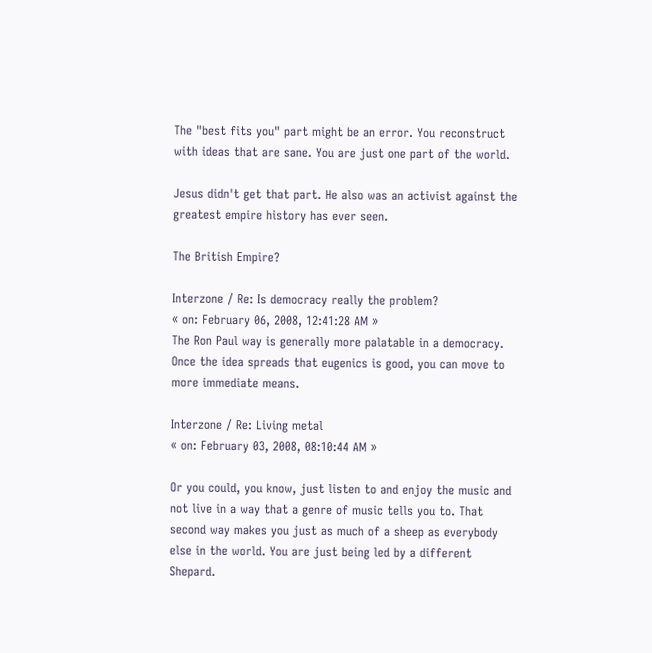The "best fits you" part might be an error. You reconstruct with ideas that are sane. You are just one part of the world.

Jesus didn't get that part. He also was an activist against the greatest empire history has ever seen.

The British Empire?

Interzone / Re: Is democracy really the problem?
« on: February 06, 2008, 12:41:28 AM »
The Ron Paul way is generally more palatable in a democracy. Once the idea spreads that eugenics is good, you can move to more immediate means.

Interzone / Re: Living metal
« on: February 03, 2008, 08:10:44 AM »

Or you could, you know, just listen to and enjoy the music and not live in a way that a genre of music tells you to. That second way makes you just as much of a sheep as everybody else in the world. You are just being led by a different Shepard.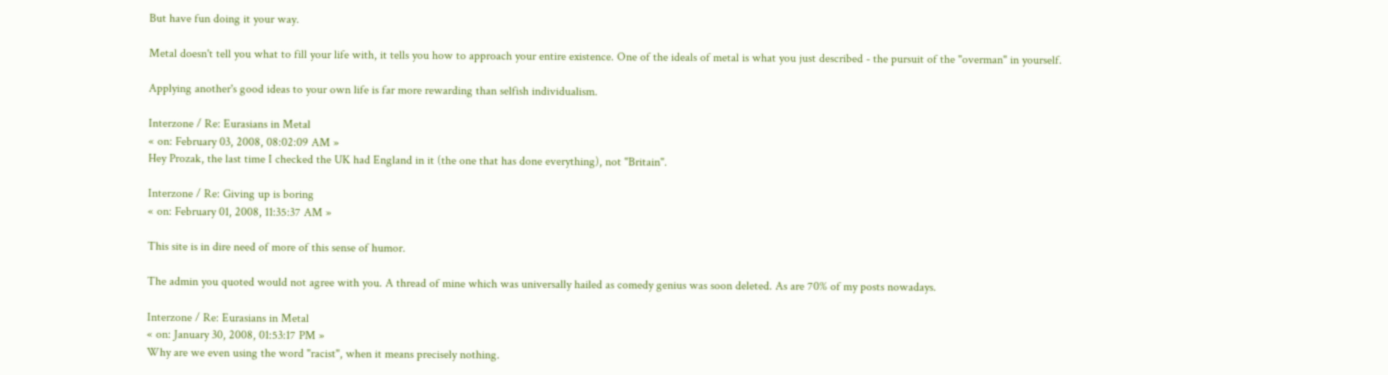But have fun doing it your way.

Metal doesn't tell you what to fill your life with, it tells you how to approach your entire existence. One of the ideals of metal is what you just described - the pursuit of the "overman" in yourself.

Applying another's good ideas to your own life is far more rewarding than selfish individualism.

Interzone / Re: Eurasians in Metal
« on: February 03, 2008, 08:02:09 AM »
Hey Prozak, the last time I checked the UK had England in it (the one that has done everything), not "Britain".

Interzone / Re: Giving up is boring
« on: February 01, 2008, 11:35:37 AM »

This site is in dire need of more of this sense of humor.

The admin you quoted would not agree with you. A thread of mine which was universally hailed as comedy genius was soon deleted. As are 70% of my posts nowadays.

Interzone / Re: Eurasians in Metal
« on: January 30, 2008, 01:53:17 PM »
Why are we even using the word "racist", when it means precisely nothing.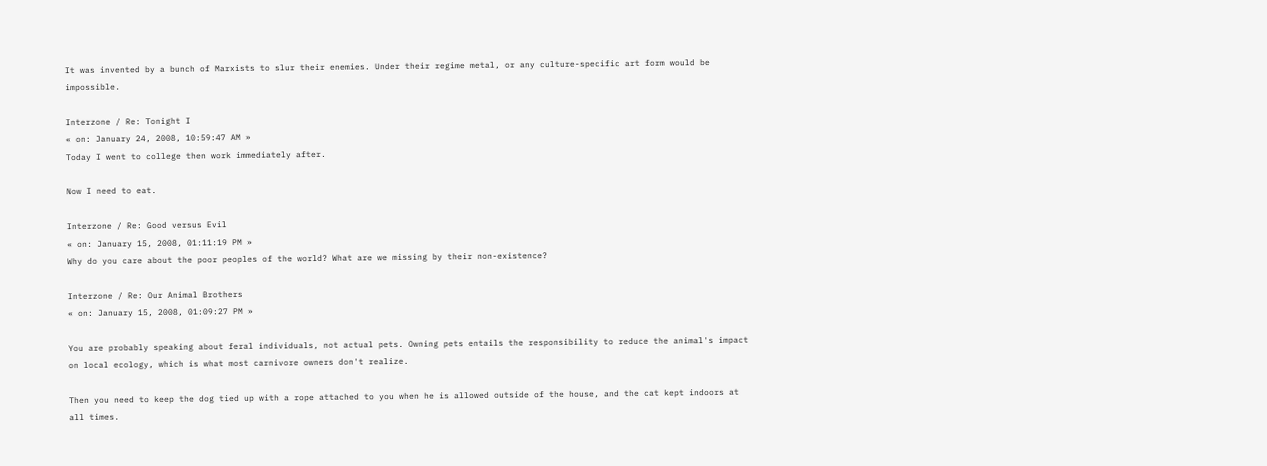It was invented by a bunch of Marxists to slur their enemies. Under their regime metal, or any culture-specific art form would be impossible.

Interzone / Re: Tonight I
« on: January 24, 2008, 10:59:47 AM »
Today I went to college then work immediately after.

Now I need to eat.

Interzone / Re: Good versus Evil
« on: January 15, 2008, 01:11:19 PM »
Why do you care about the poor peoples of the world? What are we missing by their non-existence?

Interzone / Re: Our Animal Brothers
« on: January 15, 2008, 01:09:27 PM »

You are probably speaking about feral individuals, not actual pets. Owning pets entails the responsibility to reduce the animal's impact on local ecology, which is what most carnivore owners don't realize.

Then you need to keep the dog tied up with a rope attached to you when he is allowed outside of the house, and the cat kept indoors at all times.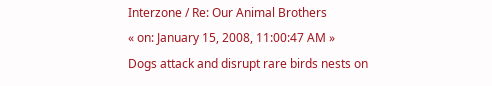Interzone / Re: Our Animal Brothers
« on: January 15, 2008, 11:00:47 AM »
Dogs attack and disrupt rare birds nests on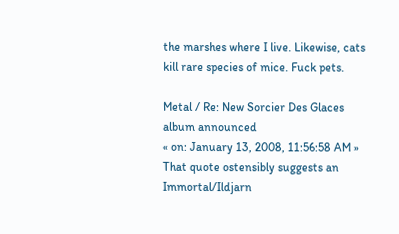the marshes where I live. Likewise, cats kill rare species of mice. Fuck pets.

Metal / Re: New Sorcier Des Glaces album announced
« on: January 13, 2008, 11:56:58 AM »
That quote ostensibly suggests an Immortal/Ildjarn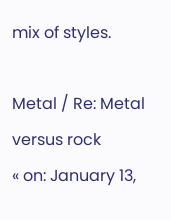mix of styles.

Metal / Re: Metal versus rock
« on: January 13,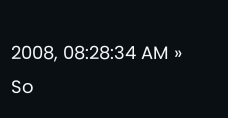2008, 08:28:34 AM »
So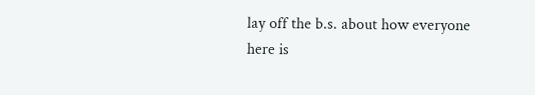lay off the b.s. about how everyone here is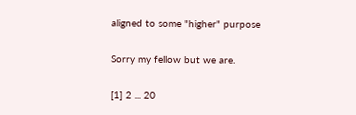aligned to some "higher" purpose

Sorry my fellow but we are.

[1] 2 ... 20